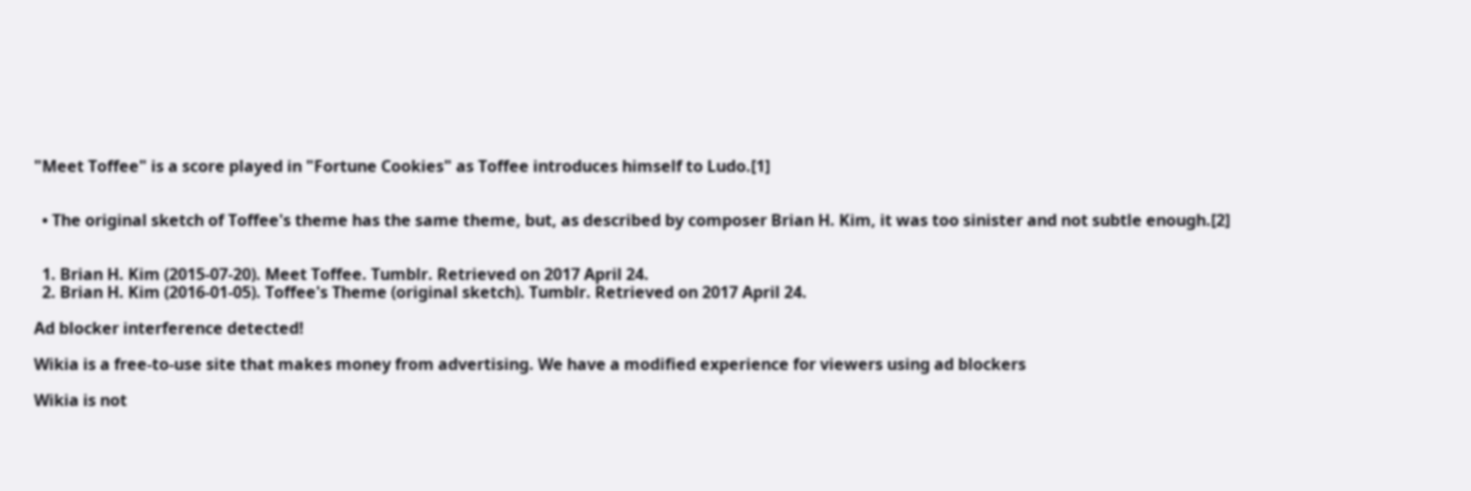"Meet Toffee" is a score played in "Fortune Cookies" as Toffee introduces himself to Ludo.[1]


  • The original sketch of Toffee's theme has the same theme, but, as described by composer Brian H. Kim, it was too sinister and not subtle enough.[2]


  1. Brian H. Kim (2015-07-20). Meet Toffee. Tumblr. Retrieved on 2017 April 24.
  2. Brian H. Kim (2016-01-05). Toffee's Theme (original sketch). Tumblr. Retrieved on 2017 April 24.

Ad blocker interference detected!

Wikia is a free-to-use site that makes money from advertising. We have a modified experience for viewers using ad blockers

Wikia is not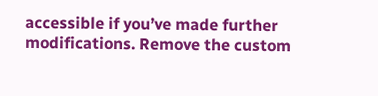accessible if you’ve made further modifications. Remove the custom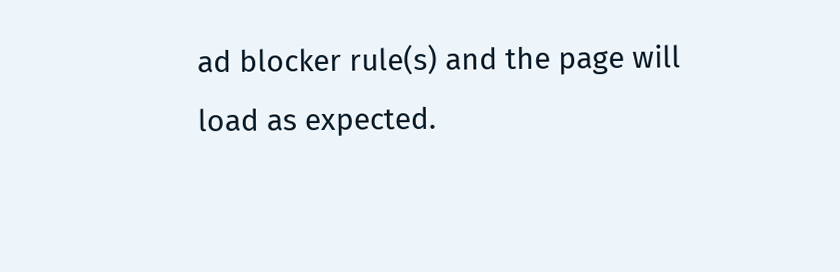ad blocker rule(s) and the page will load as expected.